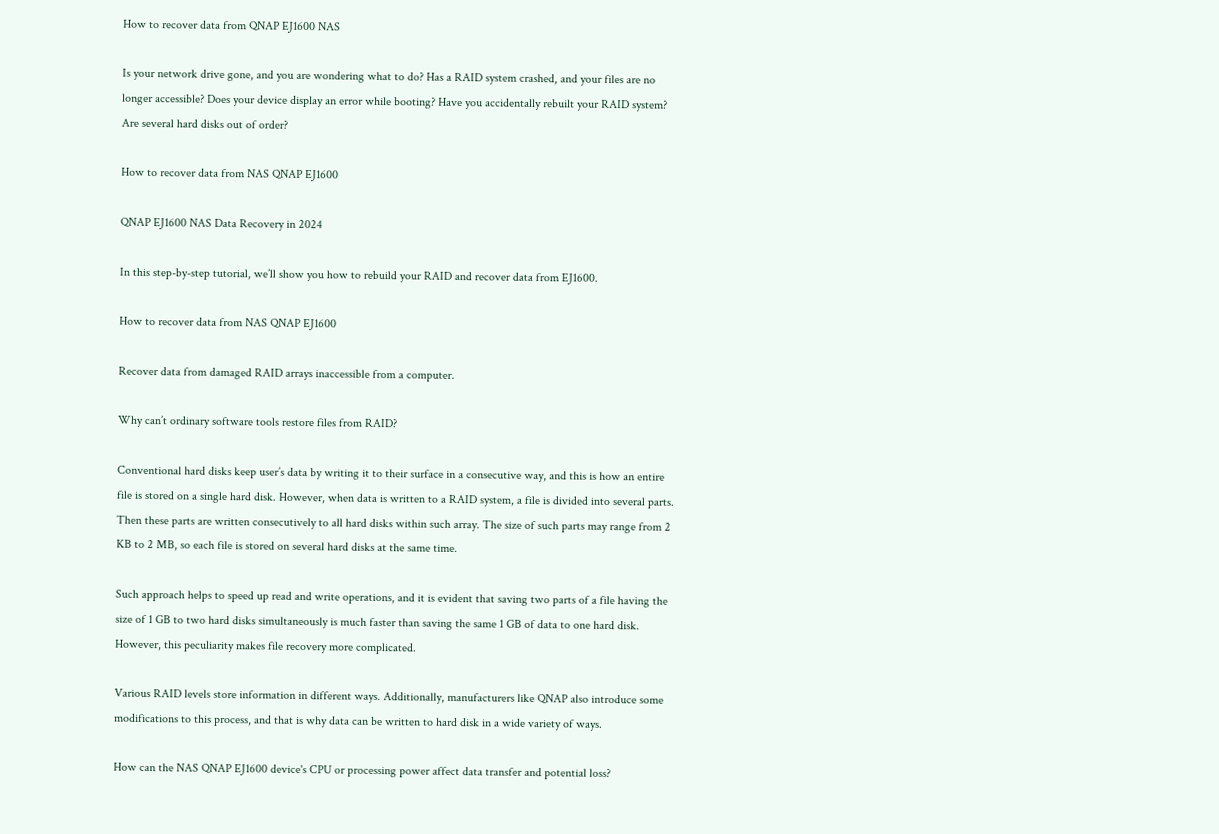How to recover data from QNAP EJ1600 NAS

Is your network drive gone, and you are wondering what to do? Has a RAID system crashed, and your files are no longer accessible? Does your device display an error while booting? Have you accidentally rebuilt your RAID system? Are several hard disks out of order?

How to recover data from NAS QNAP EJ1600

QNAP EJ1600 NAS Data Recovery in 2024

In this step-by-step tutorial, we’ll show you how to rebuild your RAID and recover data from EJ1600.

How to recover data from NAS QNAP EJ1600

Recover data from damaged RAID arrays inaccessible from a computer.

Why can’t ordinary software tools restore files from RAID?

Conventional hard disks keep user’s data by writing it to their surface in a consecutive way, and this is how an entire file is stored on a single hard disk. However, when data is written to a RAID system, a file is divided into several parts. Then these parts are written consecutively to all hard disks within such array. The size of such parts may range from 2 KB to 2 MB, so each file is stored on several hard disks at the same time.

Such approach helps to speed up read and write operations, and it is evident that saving two parts of a file having the size of 1 GB to two hard disks simultaneously is much faster than saving the same 1 GB of data to one hard disk. However, this peculiarity makes file recovery more complicated.

Various RAID levels store information in different ways. Additionally, manufacturers like QNAP also introduce some modifications to this process, and that is why data can be written to hard disk in a wide variety of ways.

How can the NAS QNAP EJ1600 device's CPU or processing power affect data transfer and potential loss?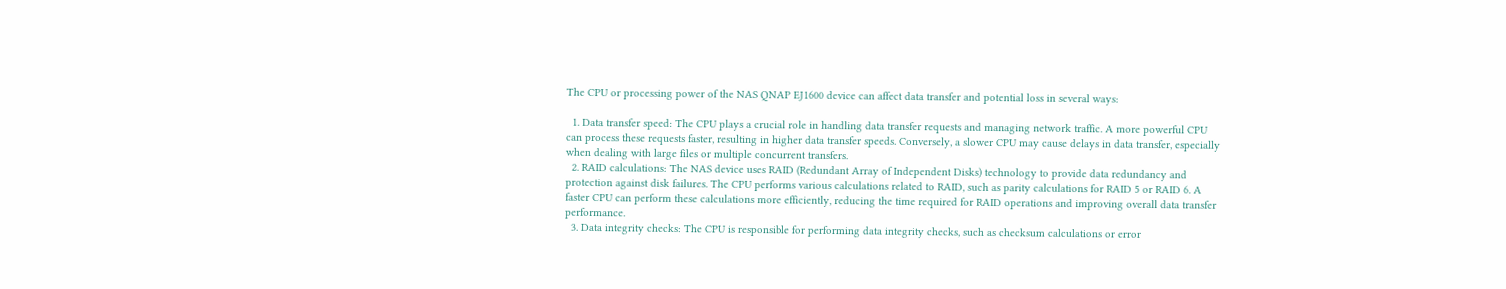The CPU or processing power of the NAS QNAP EJ1600 device can affect data transfer and potential loss in several ways:

  1. Data transfer speed: The CPU plays a crucial role in handling data transfer requests and managing network traffic. A more powerful CPU can process these requests faster, resulting in higher data transfer speeds. Conversely, a slower CPU may cause delays in data transfer, especially when dealing with large files or multiple concurrent transfers.
  2. RAID calculations: The NAS device uses RAID (Redundant Array of Independent Disks) technology to provide data redundancy and protection against disk failures. The CPU performs various calculations related to RAID, such as parity calculations for RAID 5 or RAID 6. A faster CPU can perform these calculations more efficiently, reducing the time required for RAID operations and improving overall data transfer performance.
  3. Data integrity checks: The CPU is responsible for performing data integrity checks, such as checksum calculations or error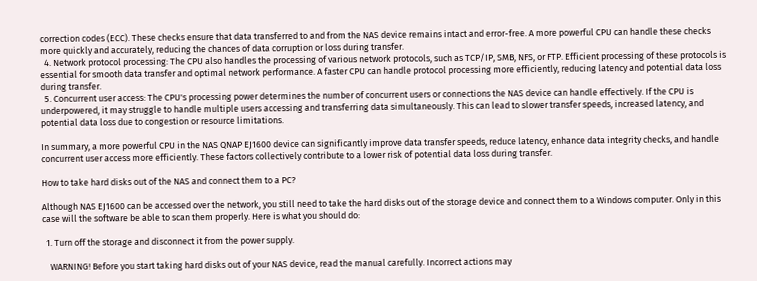correction codes (ECC). These checks ensure that data transferred to and from the NAS device remains intact and error-free. A more powerful CPU can handle these checks more quickly and accurately, reducing the chances of data corruption or loss during transfer.
  4. Network protocol processing: The CPU also handles the processing of various network protocols, such as TCP/IP, SMB, NFS, or FTP. Efficient processing of these protocols is essential for smooth data transfer and optimal network performance. A faster CPU can handle protocol processing more efficiently, reducing latency and potential data loss during transfer.
  5. Concurrent user access: The CPU's processing power determines the number of concurrent users or connections the NAS device can handle effectively. If the CPU is underpowered, it may struggle to handle multiple users accessing and transferring data simultaneously. This can lead to slower transfer speeds, increased latency, and potential data loss due to congestion or resource limitations.

In summary, a more powerful CPU in the NAS QNAP EJ1600 device can significantly improve data transfer speeds, reduce latency, enhance data integrity checks, and handle concurrent user access more efficiently. These factors collectively contribute to a lower risk of potential data loss during transfer.

How to take hard disks out of the NAS and connect them to a PC?

Although NAS EJ1600 can be accessed over the network, you still need to take the hard disks out of the storage device and connect them to a Windows computer. Only in this case will the software be able to scan them properly. Here is what you should do:

  1. Turn off the storage and disconnect it from the power supply.

    WARNING! Before you start taking hard disks out of your NAS device, read the manual carefully. Incorrect actions may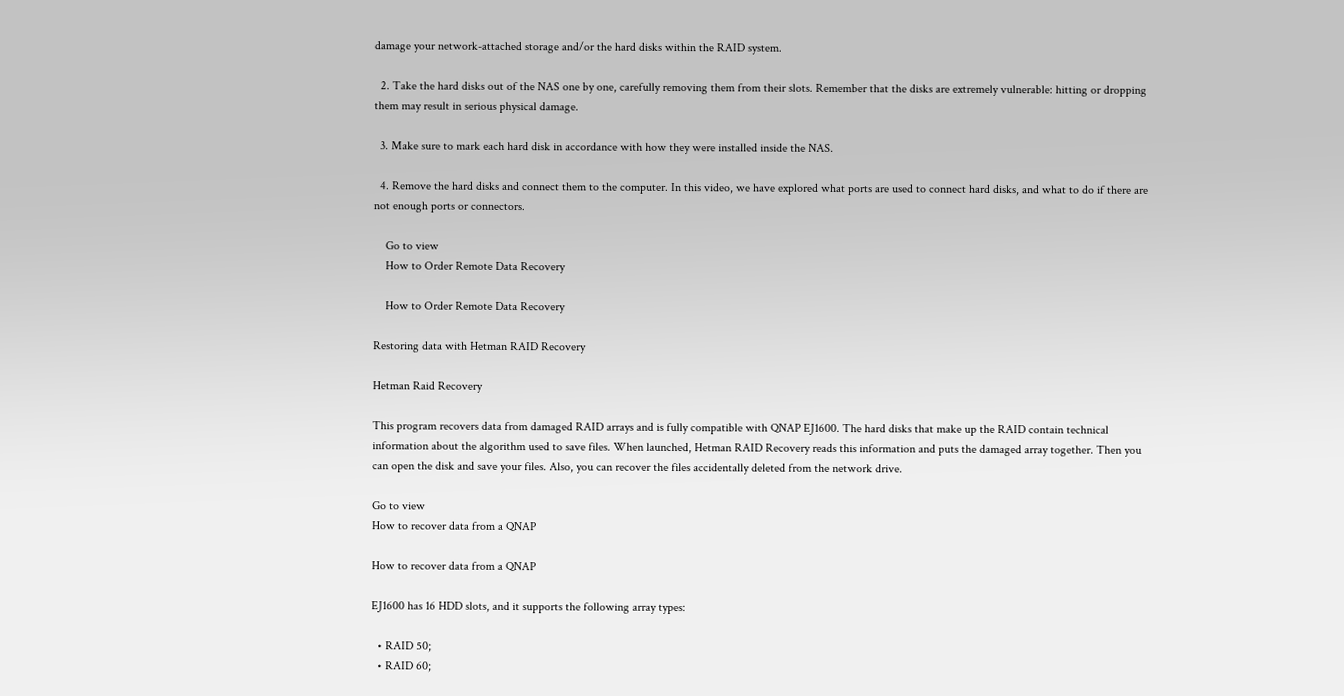damage your network-attached storage and/or the hard disks within the RAID system.

  2. Take the hard disks out of the NAS one by one, carefully removing them from their slots. Remember that the disks are extremely vulnerable: hitting or dropping them may result in serious physical damage.

  3. Make sure to mark each hard disk in accordance with how they were installed inside the NAS.

  4. Remove the hard disks and connect them to the computer. In this video, we have explored what ports are used to connect hard disks, and what to do if there are not enough ports or connectors.

    Go to view
    How to Order Remote Data Recovery

    How to Order Remote Data Recovery

Restoring data with Hetman RAID Recovery

Hetman Raid Recovery

This program recovers data from damaged RAID arrays and is fully compatible with QNAP EJ1600. The hard disks that make up the RAID contain technical information about the algorithm used to save files. When launched, Hetman RAID Recovery reads this information and puts the damaged array together. Then you can open the disk and save your files. Also, you can recover the files accidentally deleted from the network drive.

Go to view
How to recover data from a QNAP

How to recover data from a QNAP

EJ1600 has 16 HDD slots, and it supports the following array types:

  • RAID 50;
  • RAID 60;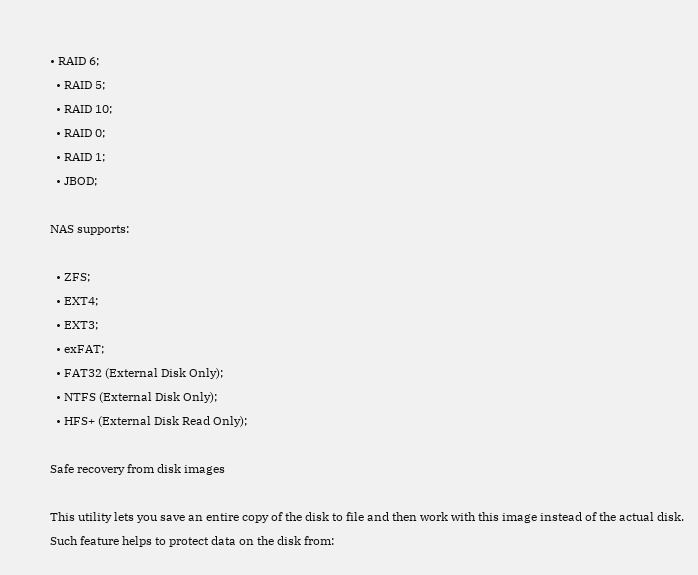• RAID 6;
  • RAID 5;
  • RAID 10;
  • RAID 0;
  • RAID 1;
  • JBOD;

NAS supports:

  • ZFS;
  • EXT4;
  • EXT3;
  • exFAT;
  • FAT32 (External Disk Only);
  • NTFS (External Disk Only);
  • HFS+ (External Disk Read Only);

Safe recovery from disk images

This utility lets you save an entire copy of the disk to file and then work with this image instead of the actual disk. Such feature helps to protect data on the disk from: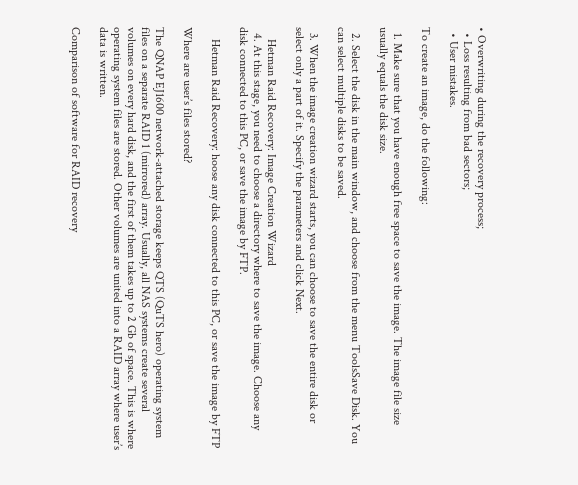• Overwriting during the recovery process;
  • Loss resulting from bad sectors;
  • User mistakes.

To create an image, do the following:

  1. Make sure that you have enough free space to save the image. The image file size usually equals the disk size.

  2. Select the disk in the main window, and choose from the menu ToolsSave Disk. You can select multiple disks to be saved.

  3. When the image creation wizard starts, you can choose to save the entire disk or select only a part of it. Specify the parameters and click Next.

    Hetman Raid Recovery: Image Creation Wizard
  4. At this stage, you need to choose a directory where to save the image. Choose any disk connected to this PC, or save the image by FTP.

    Hetman Raid Recovery: hoose any disk connected to this PC, or save the image by FTP

Where are user’s files stored?

The QNAP EJ1600 network-attached storage keeps QTS (QuTS hero) operating system files on a separate RAID 1 (mirrored) array. Usually, all NAS systems create several volumes on every hard disk, and the first of them takes up to 2 Gb of space. This is where operating system files are stored. Other volumes are united into a RAID array where user’s data is written.

Comparison of software for RAID recovery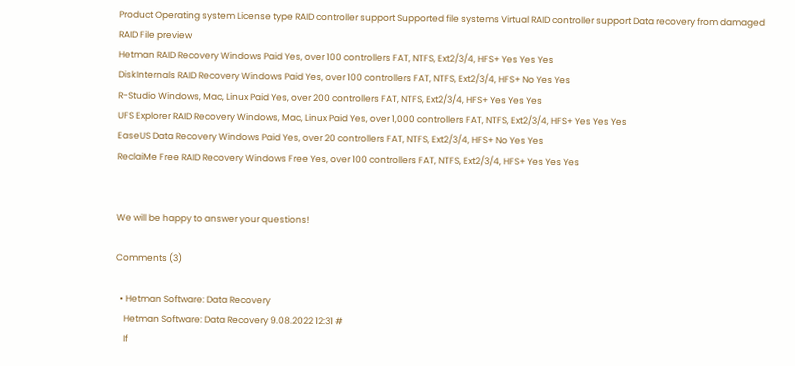Product Operating system License type RAID controller support Supported file systems Virtual RAID controller support Data recovery from damaged RAID File preview
Hetman RAID Recovery Windows Paid Yes, over 100 controllers FAT, NTFS, Ext2/3/4, HFS+ Yes Yes Yes
DiskInternals RAID Recovery Windows Paid Yes, over 100 controllers FAT, NTFS, Ext2/3/4, HFS+ No Yes Yes
R-Studio Windows, Mac, Linux Paid Yes, over 200 controllers FAT, NTFS, Ext2/3/4, HFS+ Yes Yes Yes
UFS Explorer RAID Recovery Windows, Mac, Linux Paid Yes, over 1,000 controllers FAT, NTFS, Ext2/3/4, HFS+ Yes Yes Yes
EaseUS Data Recovery Windows Paid Yes, over 20 controllers FAT, NTFS, Ext2/3/4, HFS+ No Yes Yes
ReclaiMe Free RAID Recovery Windows Free Yes, over 100 controllers FAT, NTFS, Ext2/3/4, HFS+ Yes Yes Yes


We will be happy to answer your questions!

Comments (3)

  • Hetman Software: Data Recovery
    Hetman Software: Data Recovery 9.08.2022 12:31 #
    If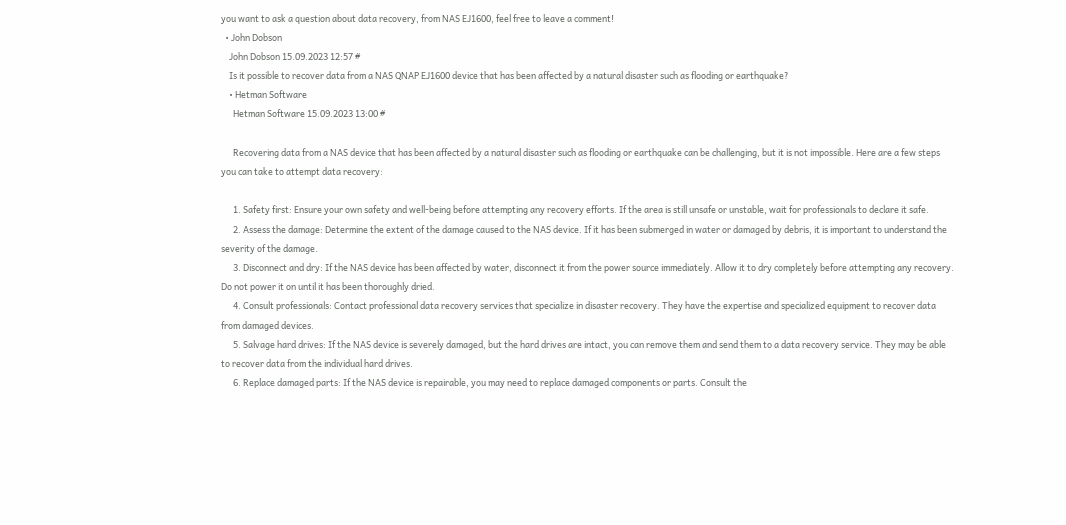you want to ask a question about data recovery, from NAS EJ1600, feel free to leave a comment!
  • John Dobson
    John Dobson 15.09.2023 12:57 #
    Is it possible to recover data from a NAS QNAP EJ1600 device that has been affected by a natural disaster such as flooding or earthquake?
    • Hetman Software
      Hetman Software 15.09.2023 13:00 #

      Recovering data from a NAS device that has been affected by a natural disaster such as flooding or earthquake can be challenging, but it is not impossible. Here are a few steps you can take to attempt data recovery:

      1. Safety first: Ensure your own safety and well-being before attempting any recovery efforts. If the area is still unsafe or unstable, wait for professionals to declare it safe.
      2. Assess the damage: Determine the extent of the damage caused to the NAS device. If it has been submerged in water or damaged by debris, it is important to understand the severity of the damage.
      3. Disconnect and dry: If the NAS device has been affected by water, disconnect it from the power source immediately. Allow it to dry completely before attempting any recovery. Do not power it on until it has been thoroughly dried.
      4. Consult professionals: Contact professional data recovery services that specialize in disaster recovery. They have the expertise and specialized equipment to recover data from damaged devices.
      5. Salvage hard drives: If the NAS device is severely damaged, but the hard drives are intact, you can remove them and send them to a data recovery service. They may be able to recover data from the individual hard drives.
      6. Replace damaged parts: If the NAS device is repairable, you may need to replace damaged components or parts. Consult the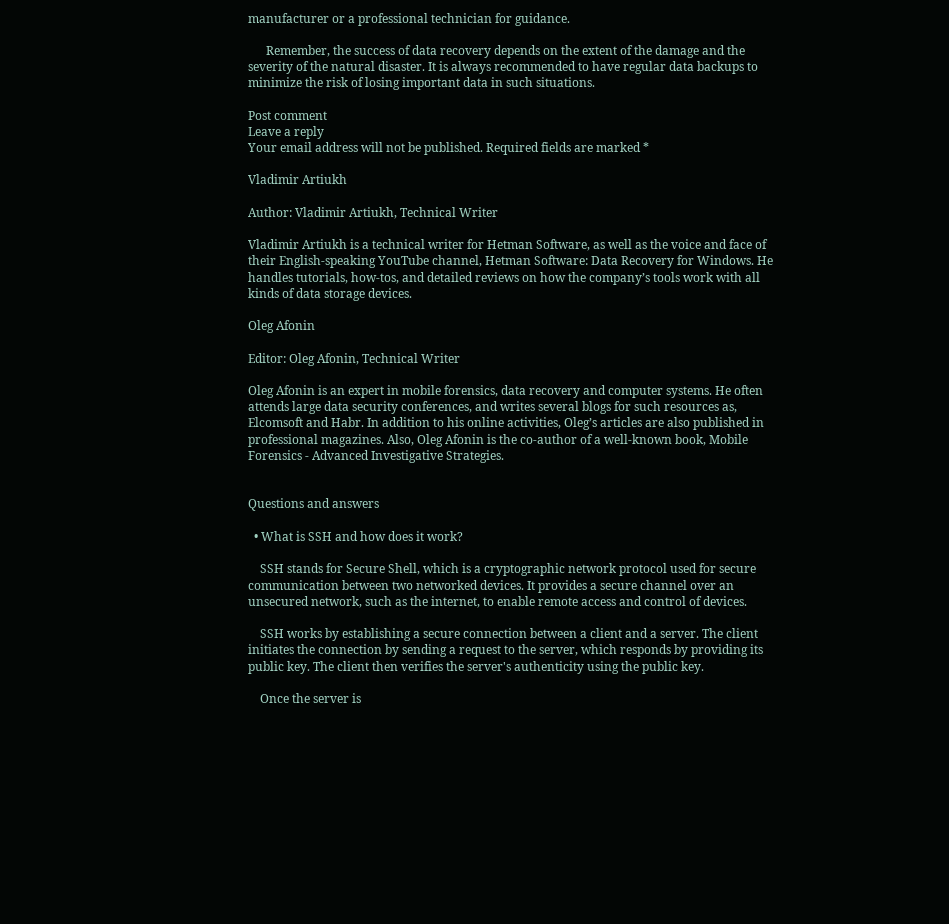manufacturer or a professional technician for guidance.

      Remember, the success of data recovery depends on the extent of the damage and the severity of the natural disaster. It is always recommended to have regular data backups to minimize the risk of losing important data in such situations.

Post comment
Leave a reply
Your email address will not be published. Required fields are marked *

Vladimir Artiukh

Author: Vladimir Artiukh, Technical Writer

Vladimir Artiukh is a technical writer for Hetman Software, as well as the voice and face of their English-speaking YouTube channel, Hetman Software: Data Recovery for Windows. He handles tutorials, how-tos, and detailed reviews on how the company’s tools work with all kinds of data storage devices.

Oleg Afonin

Editor: Oleg Afonin, Technical Writer

Oleg Afonin is an expert in mobile forensics, data recovery and computer systems. He often attends large data security conferences, and writes several blogs for such resources as, Elcomsoft and Habr. In addition to his online activities, Oleg’s articles are also published in professional magazines. Also, Oleg Afonin is the co-author of a well-known book, Mobile Forensics - Advanced Investigative Strategies.


Questions and answers

  • What is SSH and how does it work?

    SSH stands for Secure Shell, which is a cryptographic network protocol used for secure communication between two networked devices. It provides a secure channel over an unsecured network, such as the internet, to enable remote access and control of devices.

    SSH works by establishing a secure connection between a client and a server. The client initiates the connection by sending a request to the server, which responds by providing its public key. The client then verifies the server's authenticity using the public key.

    Once the server is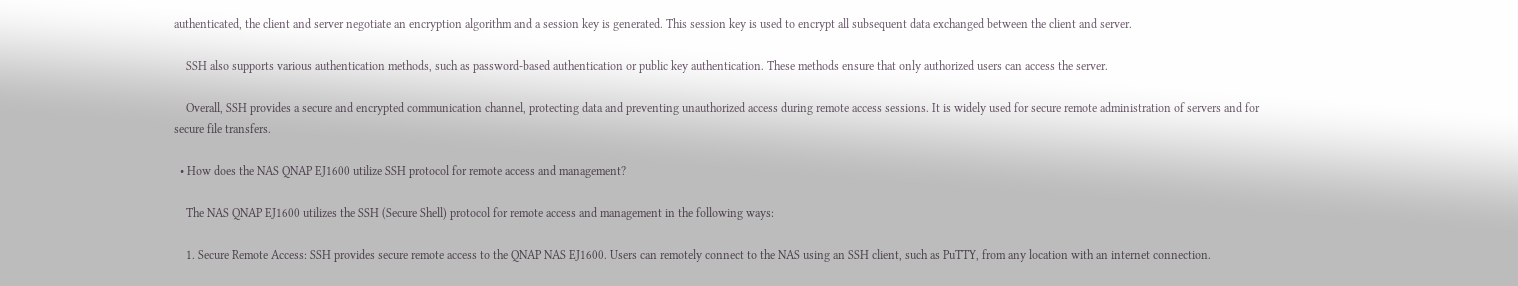authenticated, the client and server negotiate an encryption algorithm and a session key is generated. This session key is used to encrypt all subsequent data exchanged between the client and server.

    SSH also supports various authentication methods, such as password-based authentication or public key authentication. These methods ensure that only authorized users can access the server.

    Overall, SSH provides a secure and encrypted communication channel, protecting data and preventing unauthorized access during remote access sessions. It is widely used for secure remote administration of servers and for secure file transfers.

  • How does the NAS QNAP EJ1600 utilize SSH protocol for remote access and management?

    The NAS QNAP EJ1600 utilizes the SSH (Secure Shell) protocol for remote access and management in the following ways:

    1. Secure Remote Access: SSH provides secure remote access to the QNAP NAS EJ1600. Users can remotely connect to the NAS using an SSH client, such as PuTTY, from any location with an internet connection.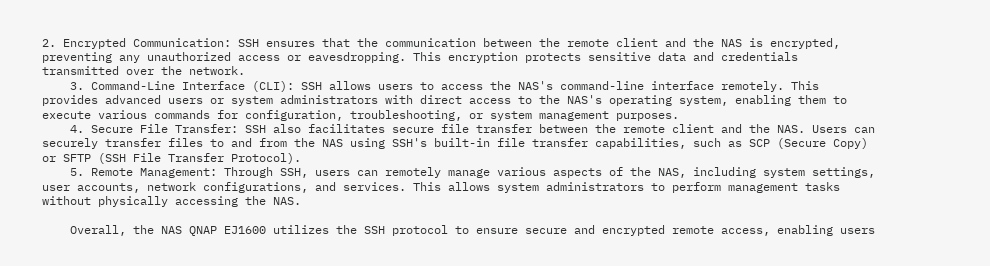2. Encrypted Communication: SSH ensures that the communication between the remote client and the NAS is encrypted, preventing any unauthorized access or eavesdropping. This encryption protects sensitive data and credentials transmitted over the network.
    3. Command-Line Interface (CLI): SSH allows users to access the NAS's command-line interface remotely. This provides advanced users or system administrators with direct access to the NAS's operating system, enabling them to execute various commands for configuration, troubleshooting, or system management purposes.
    4. Secure File Transfer: SSH also facilitates secure file transfer between the remote client and the NAS. Users can securely transfer files to and from the NAS using SSH's built-in file transfer capabilities, such as SCP (Secure Copy) or SFTP (SSH File Transfer Protocol).
    5. Remote Management: Through SSH, users can remotely manage various aspects of the NAS, including system settings, user accounts, network configurations, and services. This allows system administrators to perform management tasks without physically accessing the NAS.

    Overall, the NAS QNAP EJ1600 utilizes the SSH protocol to ensure secure and encrypted remote access, enabling users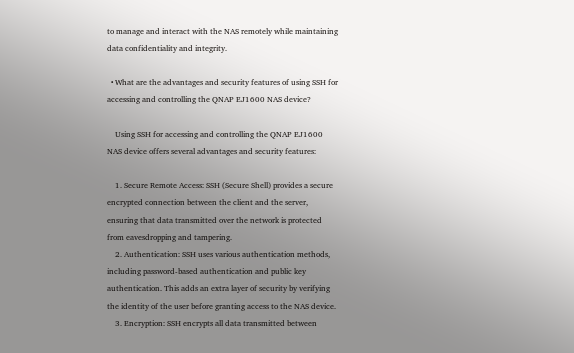to manage and interact with the NAS remotely while maintaining data confidentiality and integrity.

  • What are the advantages and security features of using SSH for accessing and controlling the QNAP EJ1600 NAS device?

    Using SSH for accessing and controlling the QNAP EJ1600 NAS device offers several advantages and security features:

    1. Secure Remote Access: SSH (Secure Shell) provides a secure encrypted connection between the client and the server, ensuring that data transmitted over the network is protected from eavesdropping and tampering.
    2. Authentication: SSH uses various authentication methods, including password-based authentication and public key authentication. This adds an extra layer of security by verifying the identity of the user before granting access to the NAS device.
    3. Encryption: SSH encrypts all data transmitted between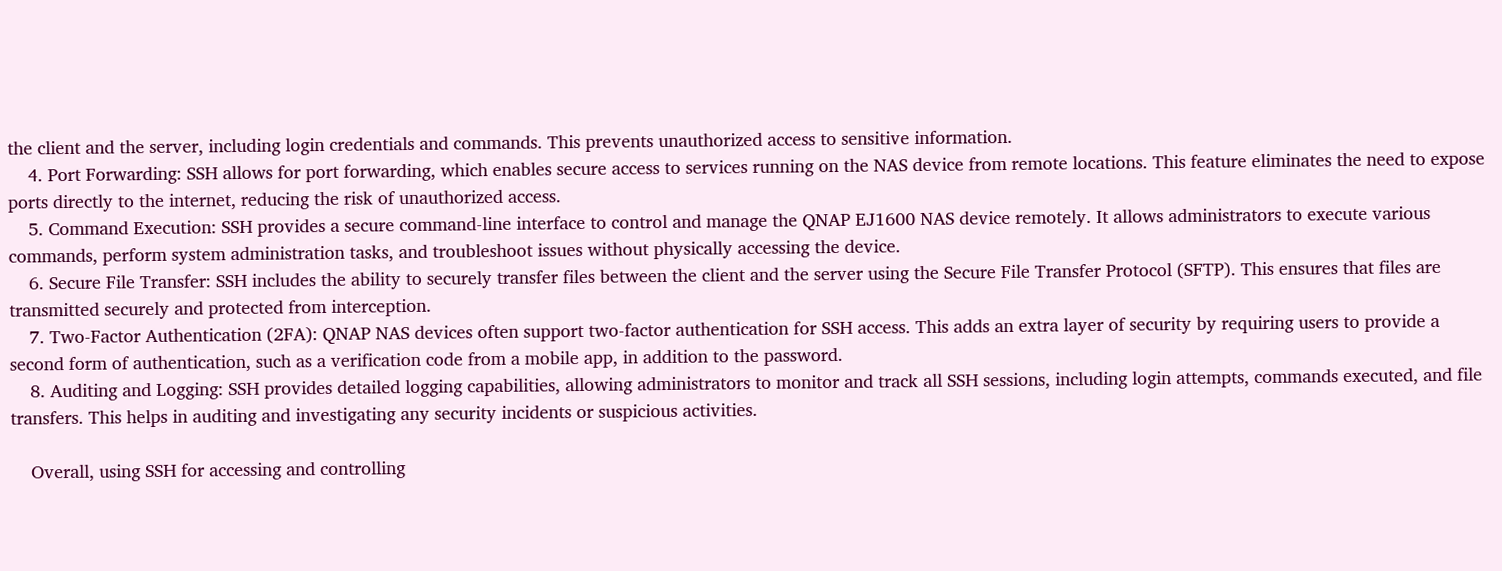the client and the server, including login credentials and commands. This prevents unauthorized access to sensitive information.
    4. Port Forwarding: SSH allows for port forwarding, which enables secure access to services running on the NAS device from remote locations. This feature eliminates the need to expose ports directly to the internet, reducing the risk of unauthorized access.
    5. Command Execution: SSH provides a secure command-line interface to control and manage the QNAP EJ1600 NAS device remotely. It allows administrators to execute various commands, perform system administration tasks, and troubleshoot issues without physically accessing the device.
    6. Secure File Transfer: SSH includes the ability to securely transfer files between the client and the server using the Secure File Transfer Protocol (SFTP). This ensures that files are transmitted securely and protected from interception.
    7. Two-Factor Authentication (2FA): QNAP NAS devices often support two-factor authentication for SSH access. This adds an extra layer of security by requiring users to provide a second form of authentication, such as a verification code from a mobile app, in addition to the password.
    8. Auditing and Logging: SSH provides detailed logging capabilities, allowing administrators to monitor and track all SSH sessions, including login attempts, commands executed, and file transfers. This helps in auditing and investigating any security incidents or suspicious activities.

    Overall, using SSH for accessing and controlling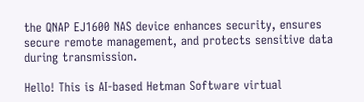the QNAP EJ1600 NAS device enhances security, ensures secure remote management, and protects sensitive data during transmission.

Hello! This is AI-based Hetman Software virtual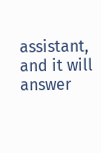assistant, and it will answer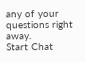any of your questions right away.
Start Chat